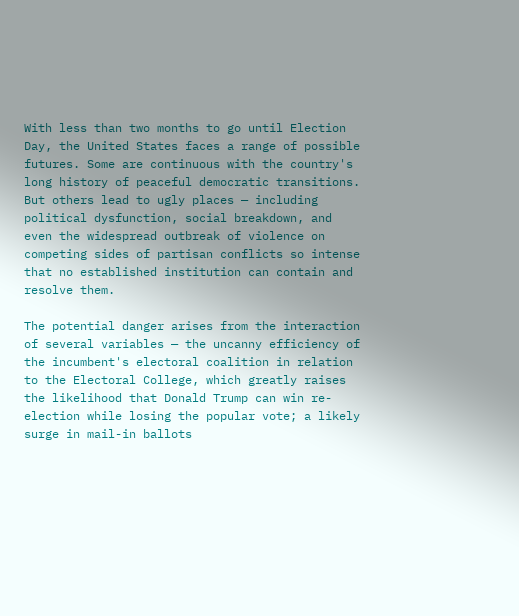With less than two months to go until Election Day, the United States faces a range of possible futures. Some are continuous with the country's long history of peaceful democratic transitions. But others lead to ugly places — including political dysfunction, social breakdown, and even the widespread outbreak of violence on competing sides of partisan conflicts so intense that no established institution can contain and resolve them.

The potential danger arises from the interaction of several variables — the uncanny efficiency of the incumbent's electoral coalition in relation to the Electoral College, which greatly raises the likelihood that Donald Trump can win re-election while losing the popular vote; a likely surge in mail-in ballots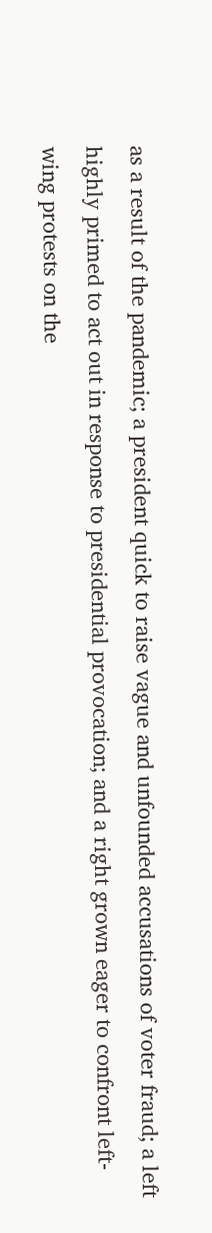as a result of the pandemic; a president quick to raise vague and unfounded accusations of voter fraud; a left highly primed to act out in response to presidential provocation; and a right grown eager to confront left-wing protests on the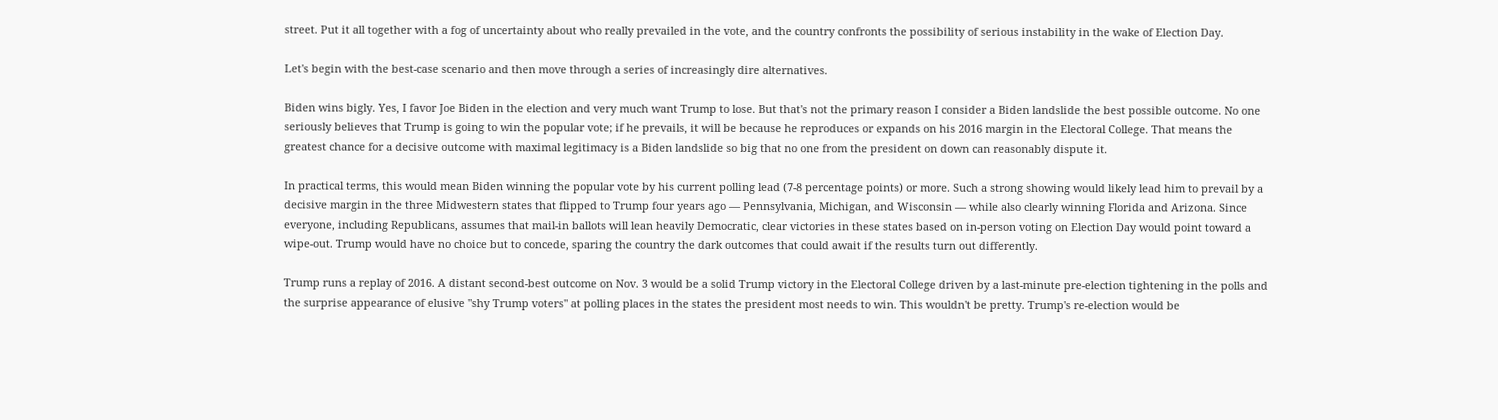street. Put it all together with a fog of uncertainty about who really prevailed in the vote, and the country confronts the possibility of serious instability in the wake of Election Day.

Let's begin with the best-case scenario and then move through a series of increasingly dire alternatives.

Biden wins bigly. Yes, I favor Joe Biden in the election and very much want Trump to lose. But that's not the primary reason I consider a Biden landslide the best possible outcome. No one seriously believes that Trump is going to win the popular vote; if he prevails, it will be because he reproduces or expands on his 2016 margin in the Electoral College. That means the greatest chance for a decisive outcome with maximal legitimacy is a Biden landslide so big that no one from the president on down can reasonably dispute it.

In practical terms, this would mean Biden winning the popular vote by his current polling lead (7-8 percentage points) or more. Such a strong showing would likely lead him to prevail by a decisive margin in the three Midwestern states that flipped to Trump four years ago — Pennsylvania, Michigan, and Wisconsin — while also clearly winning Florida and Arizona. Since everyone, including Republicans, assumes that mail-in ballots will lean heavily Democratic, clear victories in these states based on in-person voting on Election Day would point toward a wipe-out. Trump would have no choice but to concede, sparing the country the dark outcomes that could await if the results turn out differently.

Trump runs a replay of 2016. A distant second-best outcome on Nov. 3 would be a solid Trump victory in the Electoral College driven by a last-minute pre-election tightening in the polls and the surprise appearance of elusive "shy Trump voters" at polling places in the states the president most needs to win. This wouldn't be pretty. Trump's re-election would be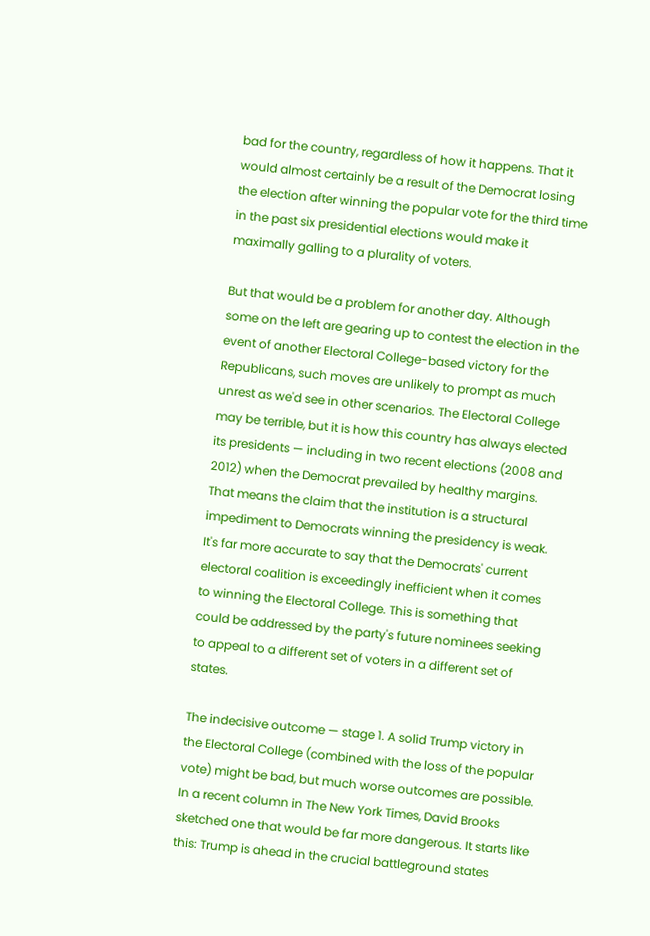bad for the country, regardless of how it happens. That it would almost certainly be a result of the Democrat losing the election after winning the popular vote for the third time in the past six presidential elections would make it maximally galling to a plurality of voters.

But that would be a problem for another day. Although some on the left are gearing up to contest the election in the event of another Electoral College-based victory for the Republicans, such moves are unlikely to prompt as much unrest as we'd see in other scenarios. The Electoral College may be terrible, but it is how this country has always elected its presidents — including in two recent elections (2008 and 2012) when the Democrat prevailed by healthy margins. That means the claim that the institution is a structural impediment to Democrats winning the presidency is weak. It's far more accurate to say that the Democrats' current electoral coalition is exceedingly inefficient when it comes to winning the Electoral College. This is something that could be addressed by the party's future nominees seeking to appeal to a different set of voters in a different set of states.

The indecisive outcome — stage 1. A solid Trump victory in the Electoral College (combined with the loss of the popular vote) might be bad, but much worse outcomes are possible. In a recent column in The New York Times, David Brooks sketched one that would be far more dangerous. It starts like this: Trump is ahead in the crucial battleground states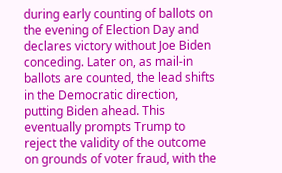during early counting of ballots on the evening of Election Day and declares victory without Joe Biden conceding. Later on, as mail-in ballots are counted, the lead shifts in the Democratic direction, putting Biden ahead. This eventually prompts Trump to reject the validity of the outcome on grounds of voter fraud, with the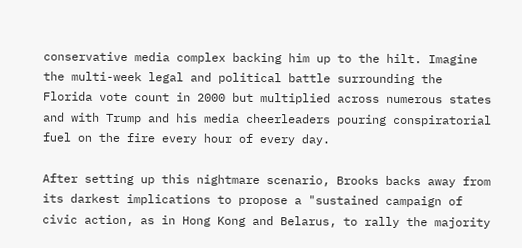conservative media complex backing him up to the hilt. Imagine the multi-week legal and political battle surrounding the Florida vote count in 2000 but multiplied across numerous states and with Trump and his media cheerleaders pouring conspiratorial fuel on the fire every hour of every day.

After setting up this nightmare scenario, Brooks backs away from its darkest implications to propose a "sustained campaign of civic action, as in Hong Kong and Belarus, to rally the majority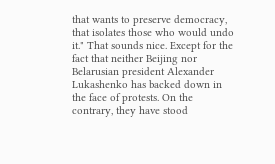that wants to preserve democracy, that isolates those who would undo it." That sounds nice. Except for the fact that neither Beijing nor Belarusian president Alexander Lukashenko has backed down in the face of protests. On the contrary, they have stood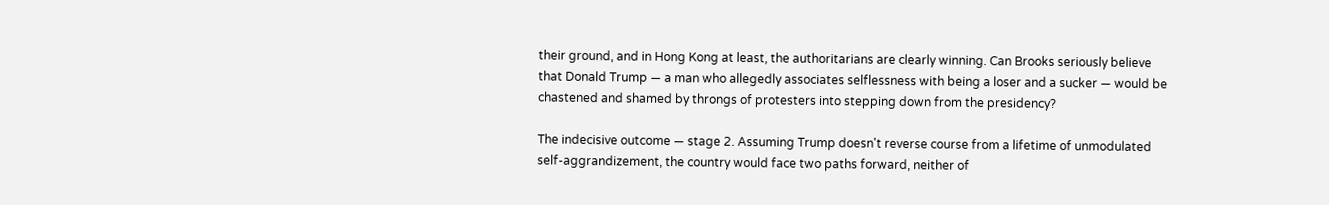their ground, and in Hong Kong at least, the authoritarians are clearly winning. Can Brooks seriously believe that Donald Trump — a man who allegedly associates selflessness with being a loser and a sucker — would be chastened and shamed by throngs of protesters into stepping down from the presidency?

The indecisive outcome — stage 2. Assuming Trump doesn't reverse course from a lifetime of unmodulated self-aggrandizement, the country would face two paths forward, neither of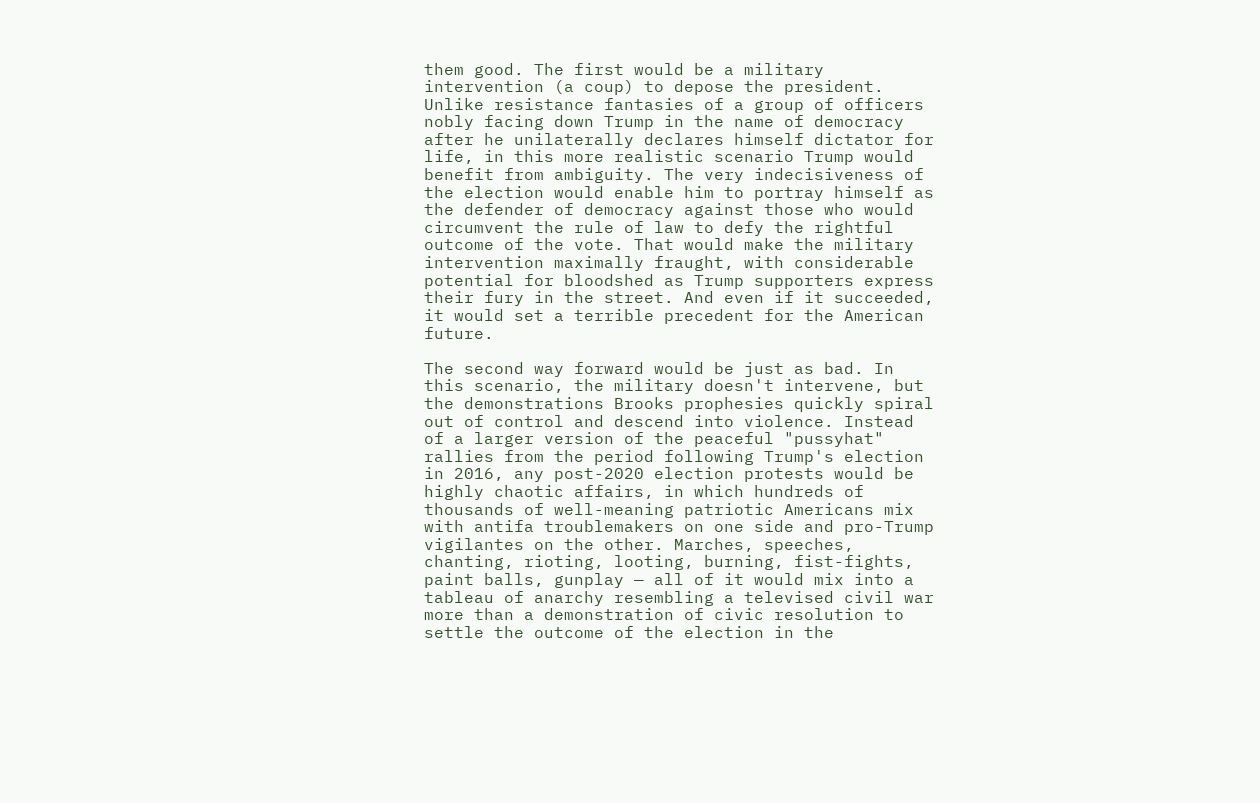them good. The first would be a military intervention (a coup) to depose the president. Unlike resistance fantasies of a group of officers nobly facing down Trump in the name of democracy after he unilaterally declares himself dictator for life, in this more realistic scenario Trump would benefit from ambiguity. The very indecisiveness of the election would enable him to portray himself as the defender of democracy against those who would circumvent the rule of law to defy the rightful outcome of the vote. That would make the military intervention maximally fraught, with considerable potential for bloodshed as Trump supporters express their fury in the street. And even if it succeeded, it would set a terrible precedent for the American future.

The second way forward would be just as bad. In this scenario, the military doesn't intervene, but the demonstrations Brooks prophesies quickly spiral out of control and descend into violence. Instead of a larger version of the peaceful "pussyhat" rallies from the period following Trump's election in 2016, any post-2020 election protests would be highly chaotic affairs, in which hundreds of thousands of well-meaning patriotic Americans mix with antifa troublemakers on one side and pro-Trump vigilantes on the other. Marches, speeches, chanting, rioting, looting, burning, fist-fights, paint balls, gunplay — all of it would mix into a tableau of anarchy resembling a televised civil war more than a demonstration of civic resolution to settle the outcome of the election in the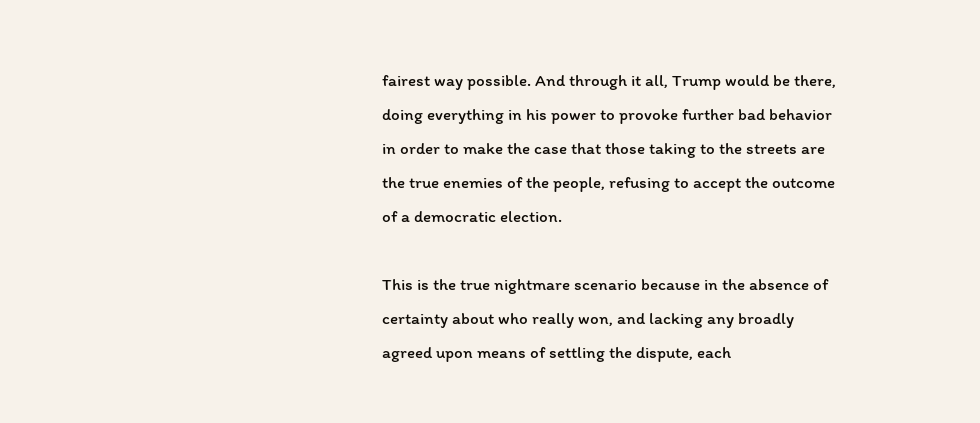fairest way possible. And through it all, Trump would be there, doing everything in his power to provoke further bad behavior in order to make the case that those taking to the streets are the true enemies of the people, refusing to accept the outcome of a democratic election.

This is the true nightmare scenario because in the absence of certainty about who really won, and lacking any broadly agreed upon means of settling the dispute, each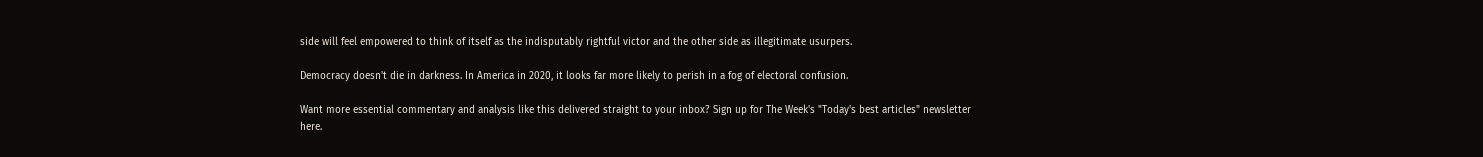side will feel empowered to think of itself as the indisputably rightful victor and the other side as illegitimate usurpers.

Democracy doesn't die in darkness. In America in 2020, it looks far more likely to perish in a fog of electoral confusion.

Want more essential commentary and analysis like this delivered straight to your inbox? Sign up for The Week's "Today's best articles" newsletter here.